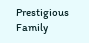Prestigious Family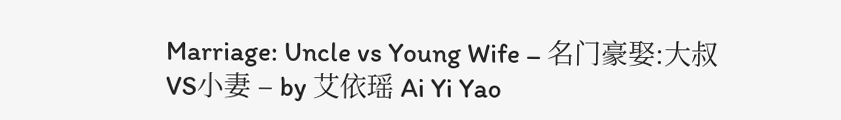Marriage: Uncle vs Young Wife – 名门豪娶:大叔VS小妻 – by 艾依瑶 Ai Yi Yao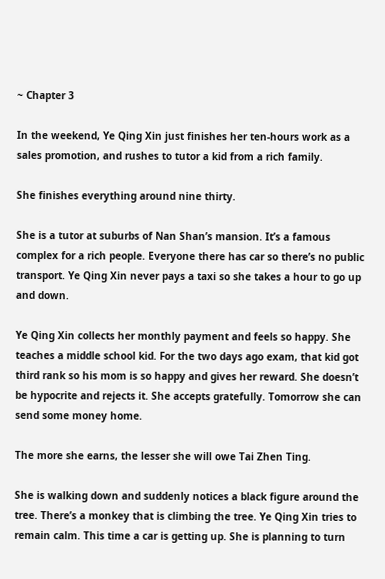~ Chapter 3

In the weekend, Ye Qing Xin just finishes her ten-hours work as a sales promotion, and rushes to tutor a kid from a rich family.

She finishes everything around nine thirty.

She is a tutor at suburbs of Nan Shan’s mansion. It’s a famous complex for a rich people. Everyone there has car so there’s no public transport. Ye Qing Xin never pays a taxi so she takes a hour to go up and down.

Ye Qing Xin collects her monthly payment and feels so happy. She teaches a middle school kid. For the two days ago exam, that kid got third rank so his mom is so happy and gives her reward. She doesn’t be hypocrite and rejects it. She accepts gratefully. Tomorrow she can send some money home.

The more she earns, the lesser she will owe Tai Zhen Ting.

She is walking down and suddenly notices a black figure around the tree. There’s a monkey that is climbing the tree. Ye Qing Xin tries to remain calm. This time a car is getting up. She is planning to turn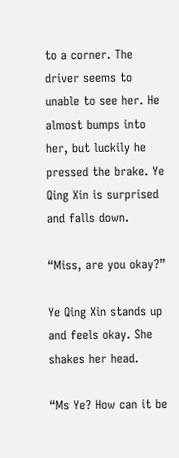to a corner. The driver seems to unable to see her. He almost bumps into her, but luckily he pressed the brake. Ye Qing Xin is surprised and falls down.

“Miss, are you okay?”

Ye Qing Xin stands up and feels okay. She shakes her head.

“Ms Ye? How can it be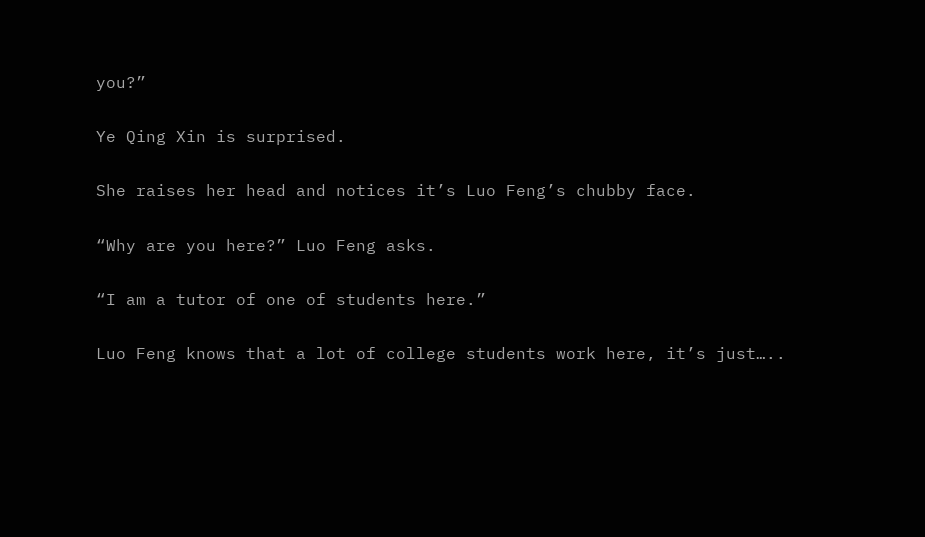you?”

Ye Qing Xin is surprised.

She raises her head and notices it’s Luo Feng’s chubby face.

“Why are you here?” Luo Feng asks.

“I am a tutor of one of students here.”

Luo Feng knows that a lot of college students work here, it’s just…..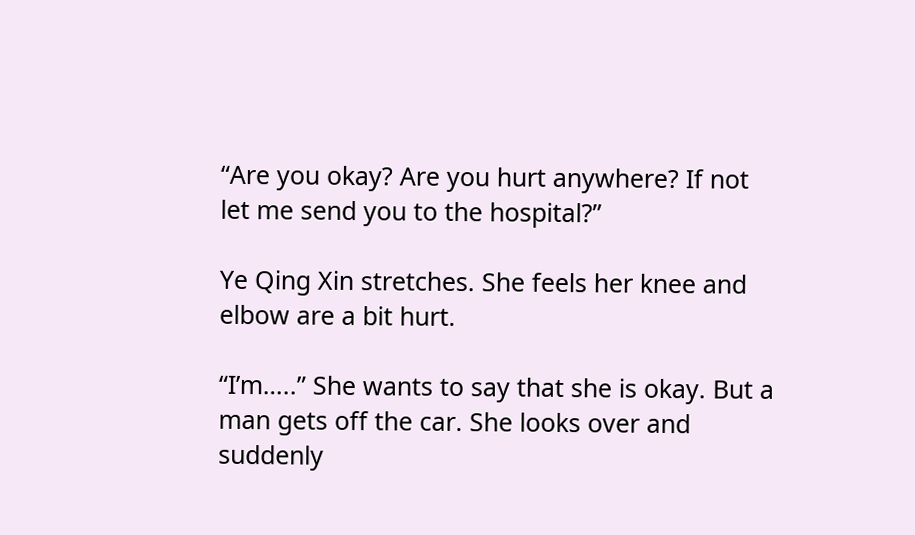“Are you okay? Are you hurt anywhere? If not let me send you to the hospital?”

Ye Qing Xin stretches. She feels her knee and elbow are a bit hurt.

“I’m…..” She wants to say that she is okay. But a man gets off the car. She looks over and suddenly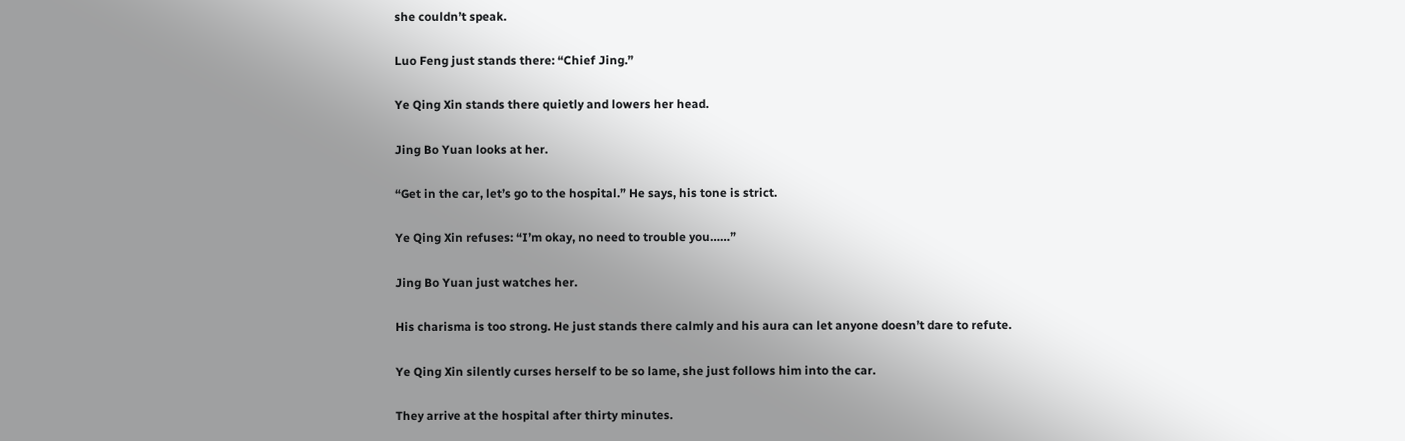she couldn’t speak.

Luo Feng just stands there: “Chief Jing.”

Ye Qing Xin stands there quietly and lowers her head.

Jing Bo Yuan looks at her.

“Get in the car, let’s go to the hospital.” He says, his tone is strict.

Ye Qing Xin refuses: “I’m okay, no need to trouble you……”

Jing Bo Yuan just watches her.

His charisma is too strong. He just stands there calmly and his aura can let anyone doesn’t dare to refute.

Ye Qing Xin silently curses herself to be so lame, she just follows him into the car.

They arrive at the hospital after thirty minutes.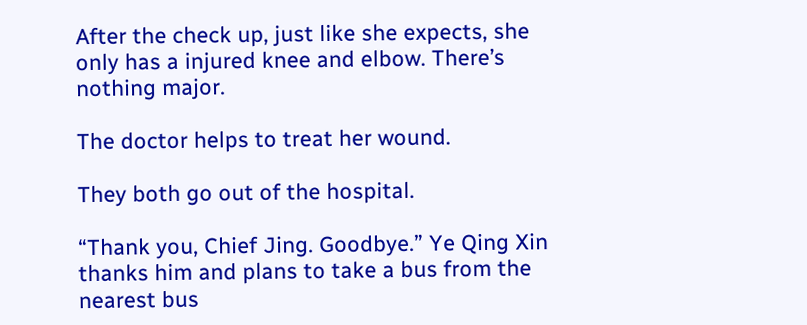After the check up, just like she expects, she only has a injured knee and elbow. There’s nothing major.

The doctor helps to treat her wound.

They both go out of the hospital.

“Thank you, Chief Jing. Goodbye.” Ye Qing Xin thanks him and plans to take a bus from the nearest bus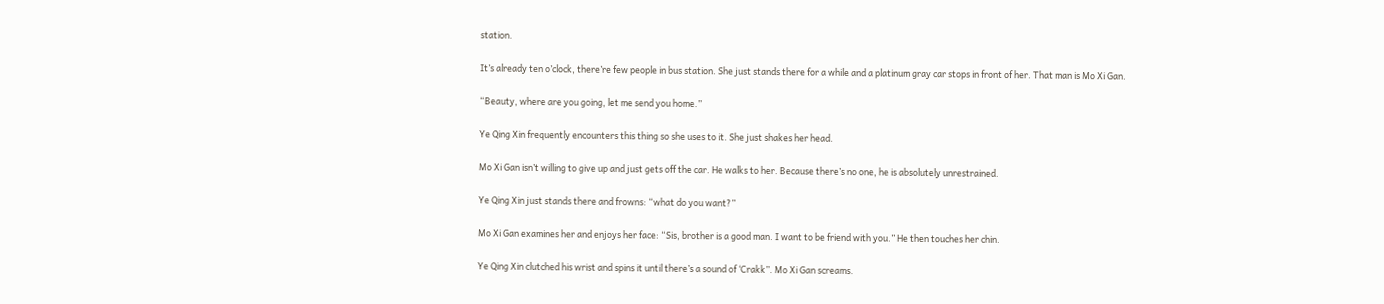station.

It’s already ten o’clock, there’re few people in bus station. She just stands there for a while and a platinum gray car stops in front of her. That man is Mo Xi Gan.

“Beauty, where are you going, let me send you home.”

Ye Qing Xin frequently encounters this thing so she uses to it. She just shakes her head.

Mo Xi Gan isn’t willing to give up and just gets off the car. He walks to her. Because there’s no one, he is absolutely unrestrained.

Ye Qing Xin just stands there and frowns: “what do you want?”

Mo Xi Gan examines her and enjoys her face: “Sis, brother is a good man. I want to be friend with you.” He then touches her chin.

Ye Qing Xin clutched his wrist and spins it until there’s a sound of ‘Crakk”. Mo Xi Gan screams.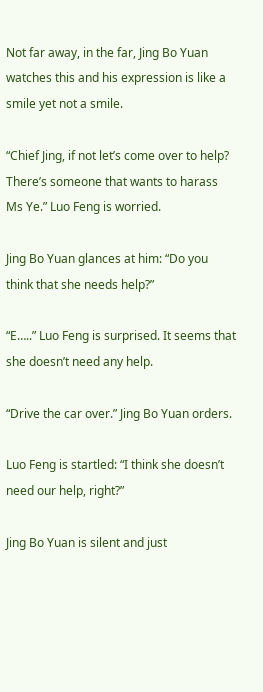Not far away, in the far, Jing Bo Yuan watches this and his expression is like a smile yet not a smile.

“Chief Jing, if not let’s come over to help? There’s someone that wants to harass Ms Ye.” Luo Feng is worried.

Jing Bo Yuan glances at him: “Do you think that she needs help?”

“E…..” Luo Feng is surprised. It seems that she doesn’t need any help.

“Drive the car over.” Jing Bo Yuan orders.

Luo Feng is startled: “I think she doesn’t need our help, right?”

Jing Bo Yuan is silent and just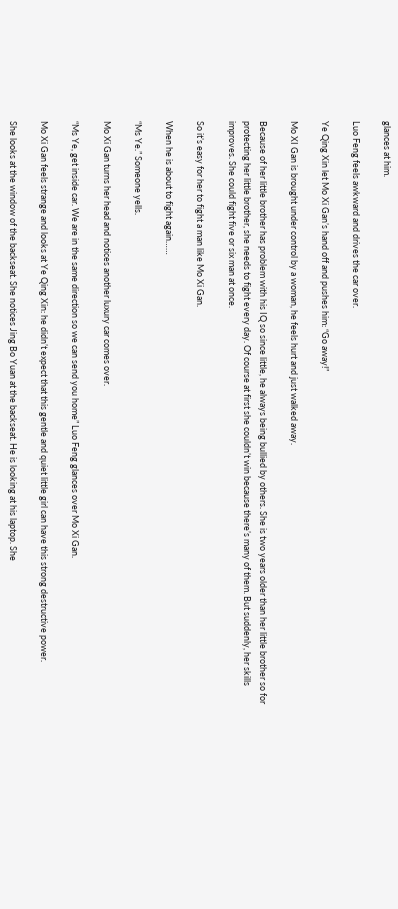glances at him.

Luo Feng feels awkward and drives the car over.

Ye Qing Xin let Mo Xi Gan’s hand off and pushes him: “Go away!”

Mo XI Gan is brought under control by a woman, he feels hurt and just walked away.

Because of her little brother has problem with his IQ so since little, he always being bullied by others. She is two years older than her little brother so for protecting her little brother, she needs to fight every day. Of course at first she couldn’t win because there’s many of them. But suddenly, her skills improves. She could fight five or six man at once.

So it’s easy for her to fight a man like Mo Xi Gan.

When he is about to fight again……

“Ms Ye.” Someone yells.

Mo Xi Gan turns her head and notices another luxury car comes over.

“Ms Ye, get inside car. We are in the same direction so we can send you home” Luo Feng glances over Mo Xi Gan.

Mo Xi Gan feels strange and looks at Ye Qing Xin: he didn’t expect that this gentle and quiet little girl can have this strong destructive power.

She looks at the window of the backseat. She notices Jing Bo Yuan at the backseat. He is looking at his laptop. She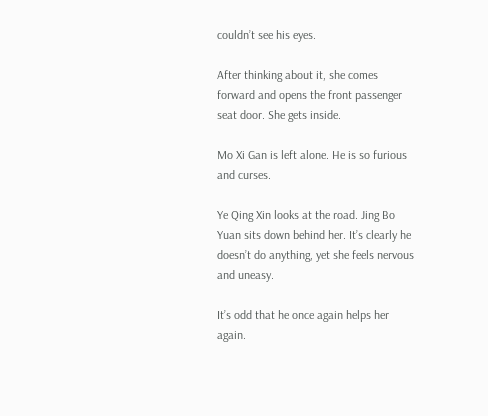couldn’t see his eyes.

After thinking about it, she comes forward and opens the front passenger seat door. She gets inside.

Mo Xi Gan is left alone. He is so furious and curses.

Ye Qing Xin looks at the road. Jing Bo Yuan sits down behind her. It’s clearly he doesn’t do anything, yet she feels nervous and uneasy.

It’s odd that he once again helps her again.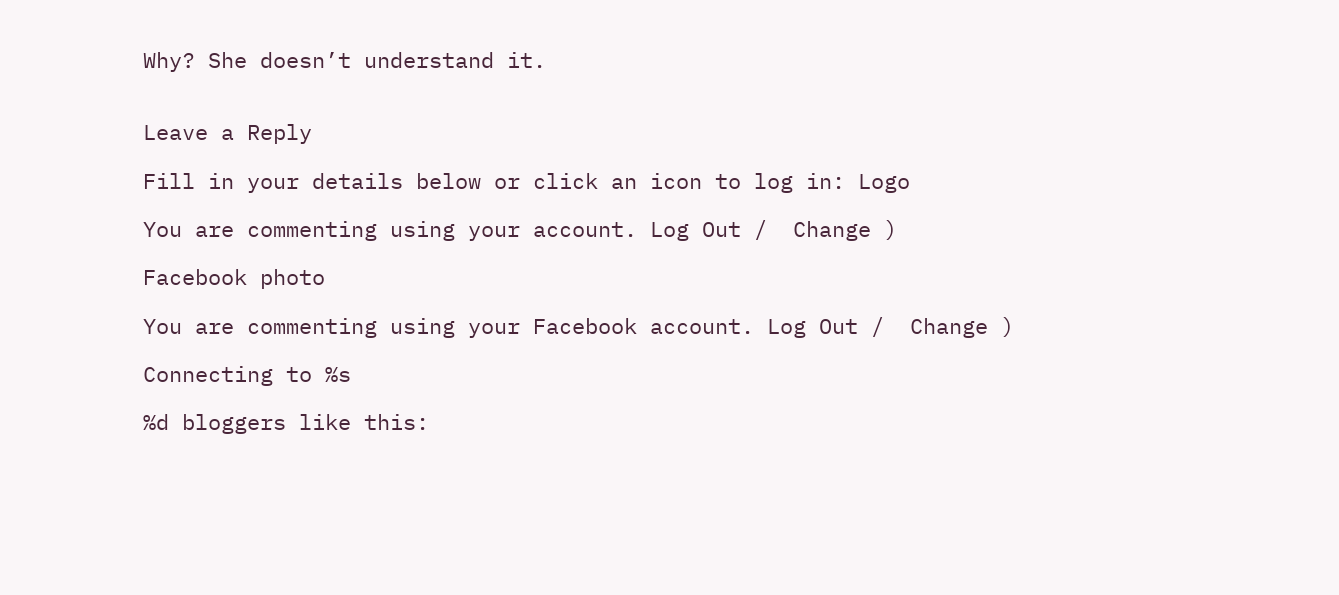Why? She doesn’t understand it.


Leave a Reply

Fill in your details below or click an icon to log in: Logo

You are commenting using your account. Log Out /  Change )

Facebook photo

You are commenting using your Facebook account. Log Out /  Change )

Connecting to %s

%d bloggers like this: